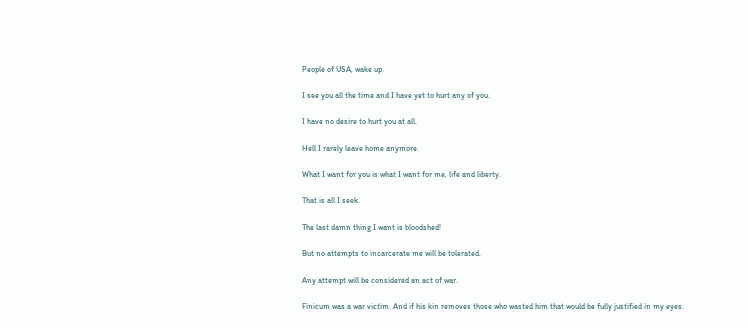People of USA, wake up.

I see you all the time and I have yet to hurt any of you.

I have no desire to hurt you at all.

Hell I rarely leave home anymore.

What I want for you is what I want for me, life and liberty.

That is all I seek.

The last damn thing I want is bloodshed!

But no attempts to incarcerate me will be tolerated.

Any attempt will be considered an act of war.

Finicum was a war victim. And if his kin removes those who wasted him that would be fully justified in my eyes.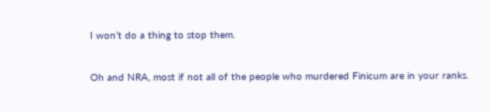I won’t do a thing to stop them.

Oh and NRA, most if not all of the people who murdered Finicum are in your ranks.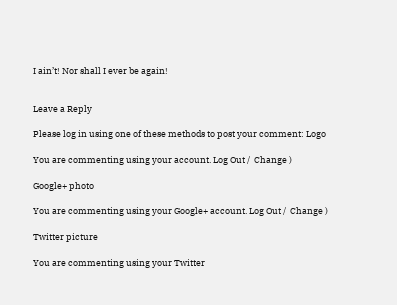I ain’t! Nor shall I ever be again!


Leave a Reply

Please log in using one of these methods to post your comment: Logo

You are commenting using your account. Log Out /  Change )

Google+ photo

You are commenting using your Google+ account. Log Out /  Change )

Twitter picture

You are commenting using your Twitter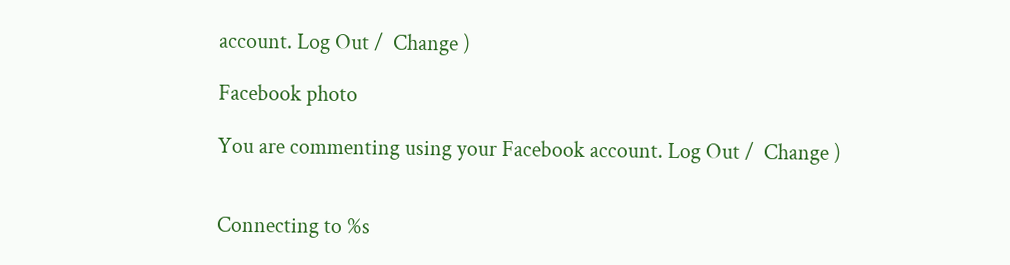account. Log Out /  Change )

Facebook photo

You are commenting using your Facebook account. Log Out /  Change )


Connecting to %s